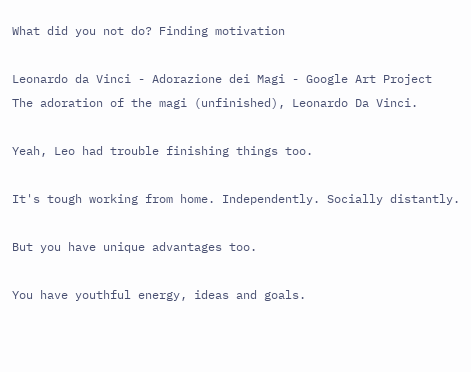What did you not do? Finding motivation

Leonardo da Vinci - Adorazione dei Magi - Google Art Project
The adoration of the magi (unfinished), Leonardo Da Vinci.

Yeah, Leo had trouble finishing things too.

It's tough working from home. Independently. Socially distantly.

But you have unique advantages too.

You have youthful energy, ideas and goals.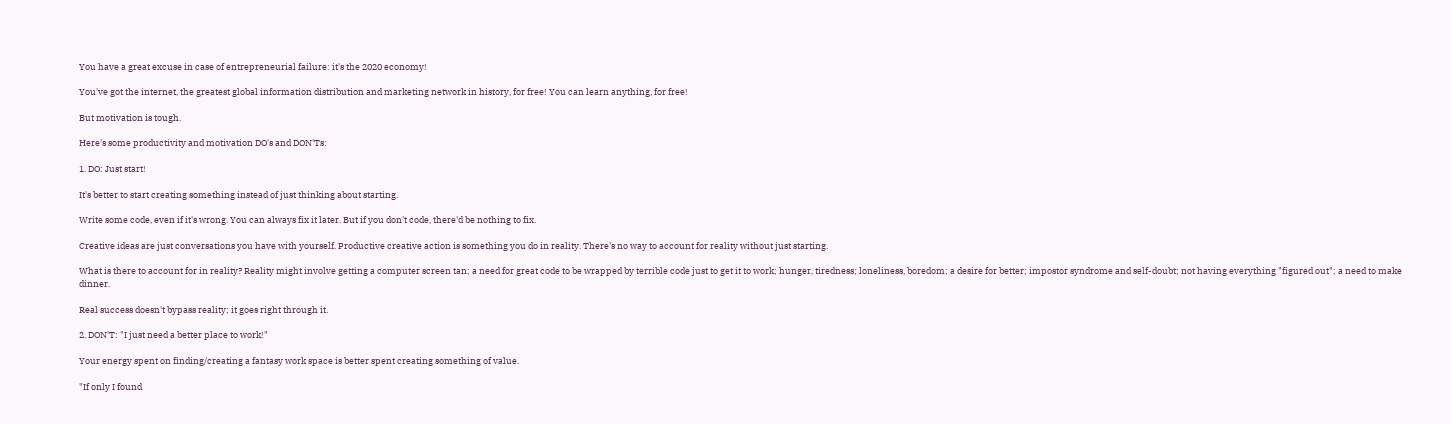You have a great excuse in case of entrepreneurial failure: it's the 2020 economy!

You've got the internet, the greatest global information distribution and marketing network in history, for free! You can learn anything, for free!

But motivation is tough.

Here's some productivity and motivation DO's and DON'Ts:

1. DO: Just start!

It's better to start creating something instead of just thinking about starting.

Write some code, even if it's wrong. You can always fix it later. But if you don't code, there'd be nothing to fix.

Creative ideas are just conversations you have with yourself. Productive creative action is something you do in reality. There's no way to account for reality without just starting.

What is there to account for in reality? Reality might involve getting a computer screen tan; a need for great code to be wrapped by terrible code just to get it to work; hunger, tiredness; loneliness, boredom; a desire for better; impostor syndrome and self-doubt; not having everything "figured out"; a need to make dinner.

Real success doesn't bypass reality; it goes right through it.

2. DON'T: "I just need a better place to work!"

Your energy spent on finding/creating a fantasy work space is better spent creating something of value.

"If only I found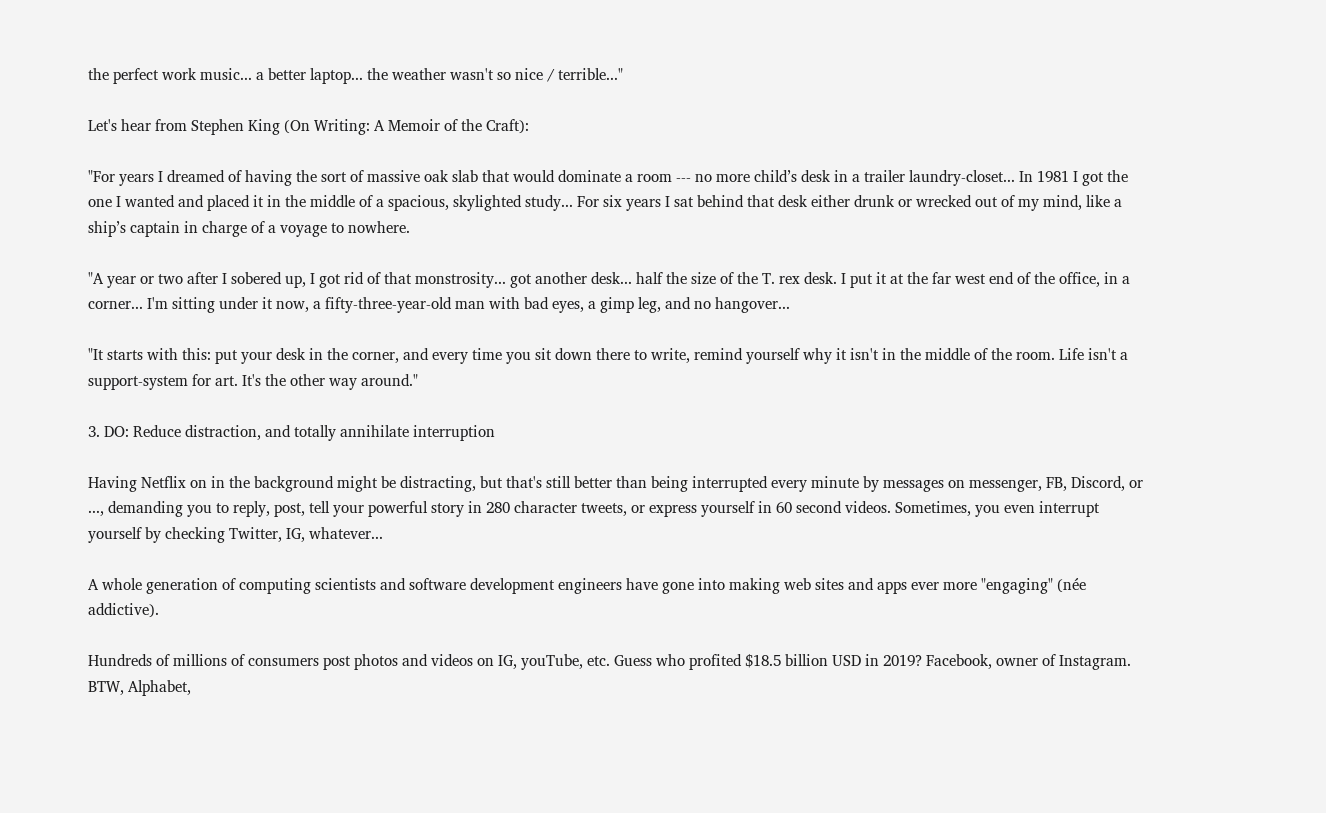the perfect work music... a better laptop... the weather wasn't so nice / terrible..."

Let's hear from Stephen King (On Writing: A Memoir of the Craft):

"For years I dreamed of having the sort of massive oak slab that would dominate a room --- no more child’s desk in a trailer laundry-closet... In 1981 I got the one I wanted and placed it in the middle of a spacious, skylighted study... For six years I sat behind that desk either drunk or wrecked out of my mind, like a ship’s captain in charge of a voyage to nowhere.

"A year or two after I sobered up, I got rid of that monstrosity... got another desk... half the size of the T. rex desk. I put it at the far west end of the office, in a corner... I'm sitting under it now, a fifty-three-year-old man with bad eyes, a gimp leg, and no hangover...

"It starts with this: put your desk in the corner, and every time you sit down there to write, remind yourself why it isn't in the middle of the room. Life isn't a support-system for art. It's the other way around."

3. DO: Reduce distraction, and totally annihilate interruption

Having Netflix on in the background might be distracting, but that's still better than being interrupted every minute by messages on messenger, FB, Discord, or ..., demanding you to reply, post, tell your powerful story in 280 character tweets, or express yourself in 60 second videos. Sometimes, you even interrupt yourself by checking Twitter, IG, whatever...

A whole generation of computing scientists and software development engineers have gone into making web sites and apps ever more "engaging" (née addictive).

Hundreds of millions of consumers post photos and videos on IG, youTube, etc. Guess who profited $18.5 billion USD in 2019? Facebook, owner of Instagram. BTW, Alphabet,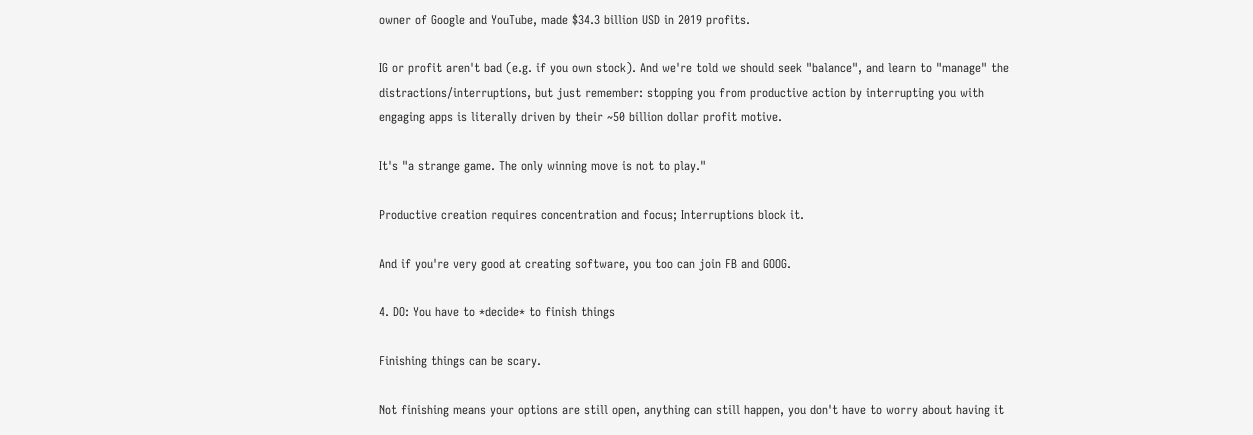owner of Google and YouTube, made $34.3 billion USD in 2019 profits.

IG or profit aren't bad (e.g. if you own stock). And we're told we should seek "balance", and learn to "manage" the distractions/interruptions, but just remember: stopping you from productive action by interrupting you with engaging apps is literally driven by their ~50 billion dollar profit motive.

It's "a strange game. The only winning move is not to play."

Productive creation requires concentration and focus; Interruptions block it.

And if you're very good at creating software, you too can join FB and GOOG.

4. DO: You have to *decide* to finish things

Finishing things can be scary.

Not finishing means your options are still open, anything can still happen, you don't have to worry about having it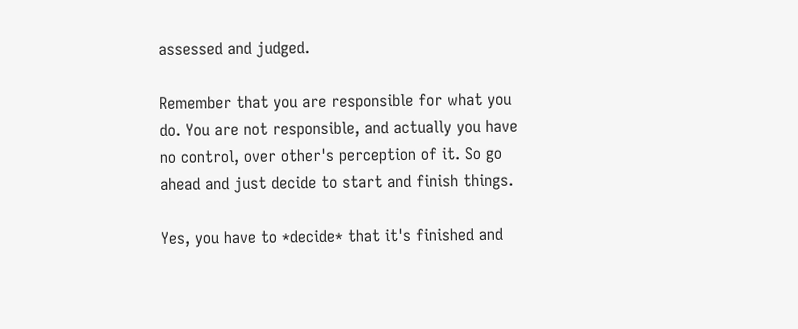assessed and judged.

Remember that you are responsible for what you do. You are not responsible, and actually you have no control, over other's perception of it. So go ahead and just decide to start and finish things.

Yes, you have to *decide* that it's finished and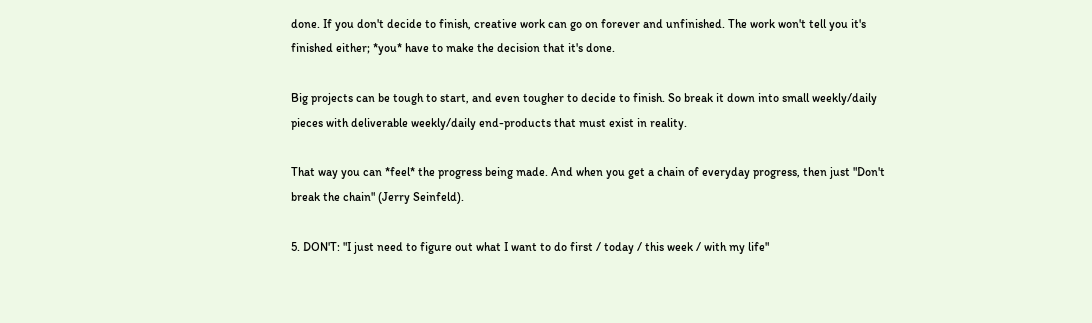done. If you don't decide to finish, creative work can go on forever and unfinished. The work won't tell you it's finished either; *you* have to make the decision that it's done.

Big projects can be tough to start, and even tougher to decide to finish. So break it down into small weekly/daily pieces with deliverable weekly/daily end-products that must exist in reality.

That way you can *feel* the progress being made. And when you get a chain of everyday progress, then just "Don't break the chain" (Jerry Seinfeld).

5. DON'T: "I just need to figure out what I want to do first / today / this week / with my life"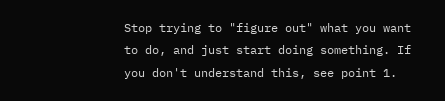Stop trying to "figure out" what you want to do, and just start doing something. If you don't understand this, see point 1.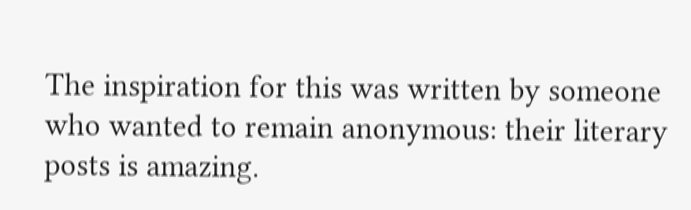The inspiration for this was written by someone who wanted to remain anonymous: their literary posts is amazing.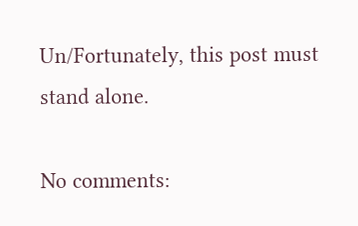Un/Fortunately, this post must stand alone.

No comments: